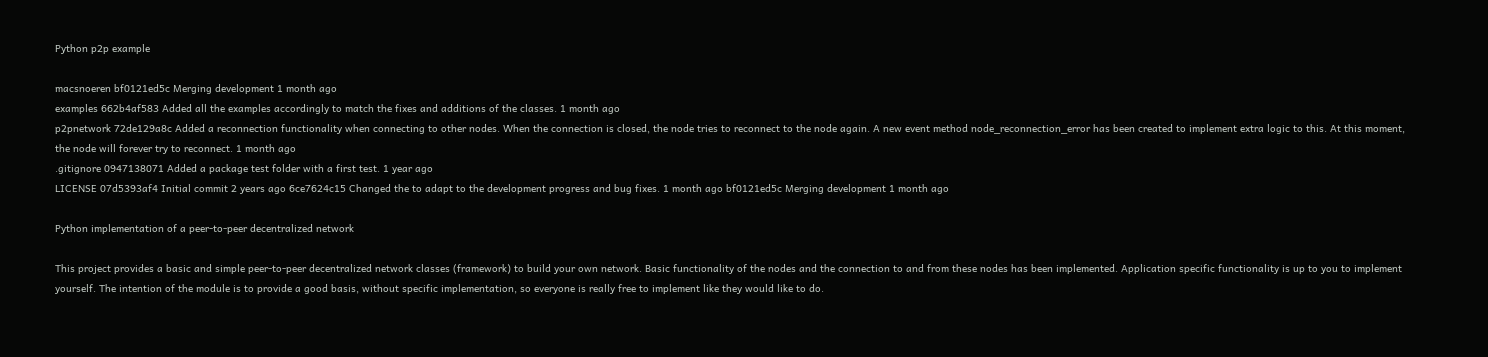Python p2p example

macsnoeren bf0121ed5c Merging development 1 month ago
examples 662b4af583 Added all the examples accordingly to match the fixes and additions of the classes. 1 month ago
p2pnetwork 72de129a8c Added a reconnection functionality when connecting to other nodes. When the connection is closed, the node tries to reconnect to the node again. A new event method node_reconnection_error has been created to implement extra logic to this. At this moment, the node will forever try to reconnect. 1 month ago
.gitignore 0947138071 Added a package test folder with a first test. 1 year ago
LICENSE 07d5393af4 Initial commit 2 years ago 6ce7624c15 Changed the to adapt to the development progress and bug fixes. 1 month ago bf0121ed5c Merging development 1 month ago

Python implementation of a peer-to-peer decentralized network

This project provides a basic and simple peer-to-peer decentralized network classes (framework) to build your own network. Basic functionality of the nodes and the connection to and from these nodes has been implemented. Application specific functionality is up to you to implement yourself. The intention of the module is to provide a good basis, without specific implementation, so everyone is really free to implement like they would like to do.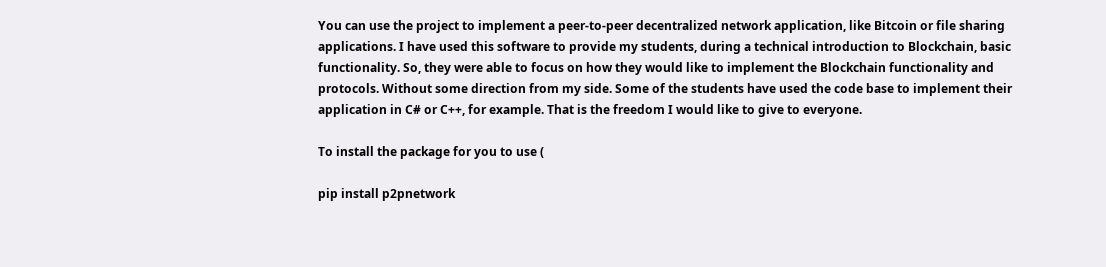You can use the project to implement a peer-to-peer decentralized network application, like Bitcoin or file sharing applications. I have used this software to provide my students, during a technical introduction to Blockchain, basic functionality. So, they were able to focus on how they would like to implement the Blockchain functionality and protocols. Without some direction from my side. Some of the students have used the code base to implement their application in C# or C++, for example. That is the freedom I would like to give to everyone.

To install the package for you to use (

pip install p2pnetwork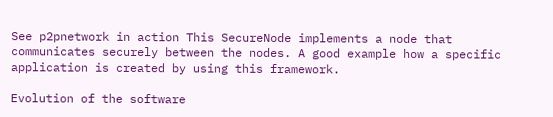See p2pnetwork in action This SecureNode implements a node that communicates securely between the nodes. A good example how a specific application is created by using this framework.

Evolution of the software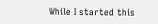While I started this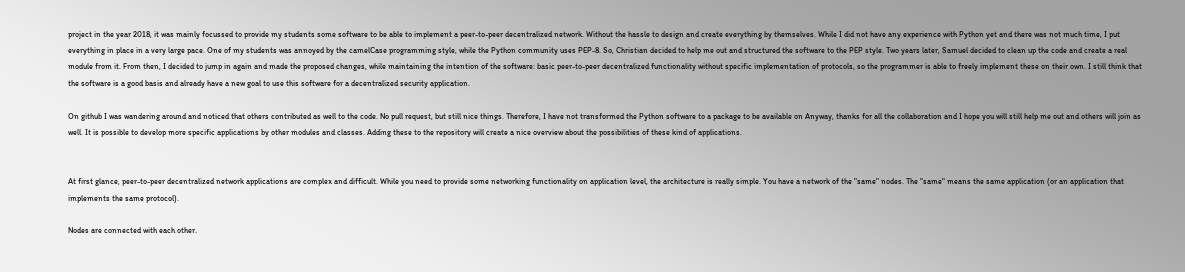project in the year 2018, it was mainly focussed to provide my students some software to be able to implement a peer-to-peer decentralized network. Without the hassle to design and create everything by themselves. While I did not have any experience with Python yet and there was not much time, I put everything in place in a very large pace. One of my students was annoyed by the camelCase programming style, while the Python community uses PEP-8. So, Christian decided to help me out and structured the software to the PEP style. Two years later, Samuel decided to clean up the code and create a real module from it. From then, I decided to jump in again and made the proposed changes, while maintaining the intention of the software: basic peer-to-peer decentralized functionality without specific implementation of protocols, so the programmer is able to freely implement these on their own. I still think that the software is a good basis and already have a new goal to use this software for a decentralized security application.

On github I was wandering around and noticed that others contributed as well to the code. No pull request, but still nice things. Therefore, I have not transformed the Python software to a package to be available on Anyway, thanks for all the collaboration and I hope you will still help me out and others will join as well. It is possible to develop more specific applications by other modules and classes. Adding these to the repository will create a nice overview about the possibilities of these kind of applications.


At first glance, peer-to-peer decentralized network applications are complex and difficult. While you need to provide some networking functionality on application level, the architecture is really simple. You have a network of the "same" nodes. The "same" means the same application (or an application that implements the same protocol).

Nodes are connected with each other.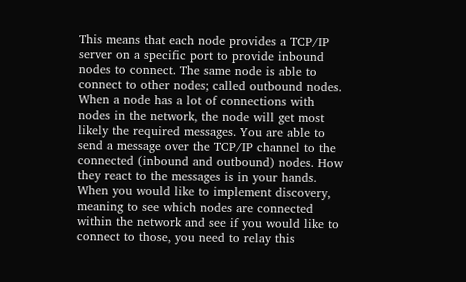This means that each node provides a TCP/IP server on a specific port to provide inbound nodes to connect. The same node is able to connect to other nodes; called outbound nodes. When a node has a lot of connections with nodes in the network, the node will get most likely the required messages. You are able to send a message over the TCP/IP channel to the connected (inbound and outbound) nodes. How they react to the messages is in your hands. When you would like to implement discovery, meaning to see which nodes are connected within the network and see if you would like to connect to those, you need to relay this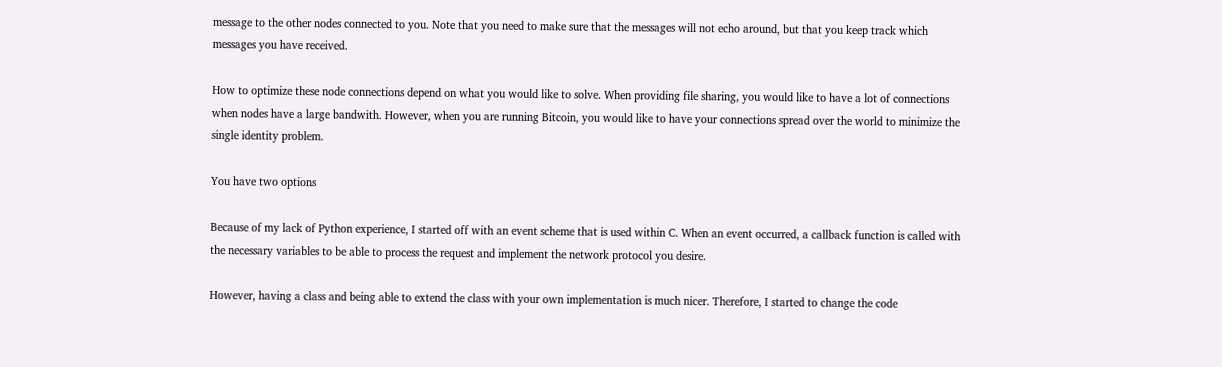message to the other nodes connected to you. Note that you need to make sure that the messages will not echo around, but that you keep track which messages you have received.

How to optimize these node connections depend on what you would like to solve. When providing file sharing, you would like to have a lot of connections when nodes have a large bandwith. However, when you are running Bitcoin, you would like to have your connections spread over the world to minimize the single identity problem.

You have two options

Because of my lack of Python experience, I started off with an event scheme that is used within C. When an event occurred, a callback function is called with the necessary variables to be able to process the request and implement the network protocol you desire.

However, having a class and being able to extend the class with your own implementation is much nicer. Therefore, I started to change the code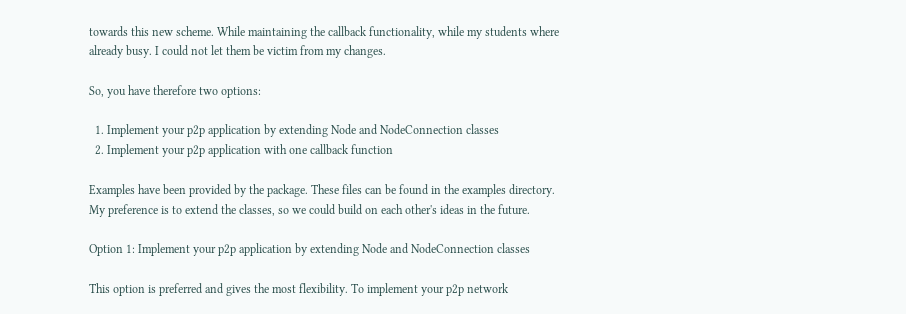towards this new scheme. While maintaining the callback functionality, while my students where already busy. I could not let them be victim from my changes.

So, you have therefore two options:

  1. Implement your p2p application by extending Node and NodeConnection classes
  2. Implement your p2p application with one callback function

Examples have been provided by the package. These files can be found in the examples directory. My preference is to extend the classes, so we could build on each other's ideas in the future.

Option 1: Implement your p2p application by extending Node and NodeConnection classes

This option is preferred and gives the most flexibility. To implement your p2p network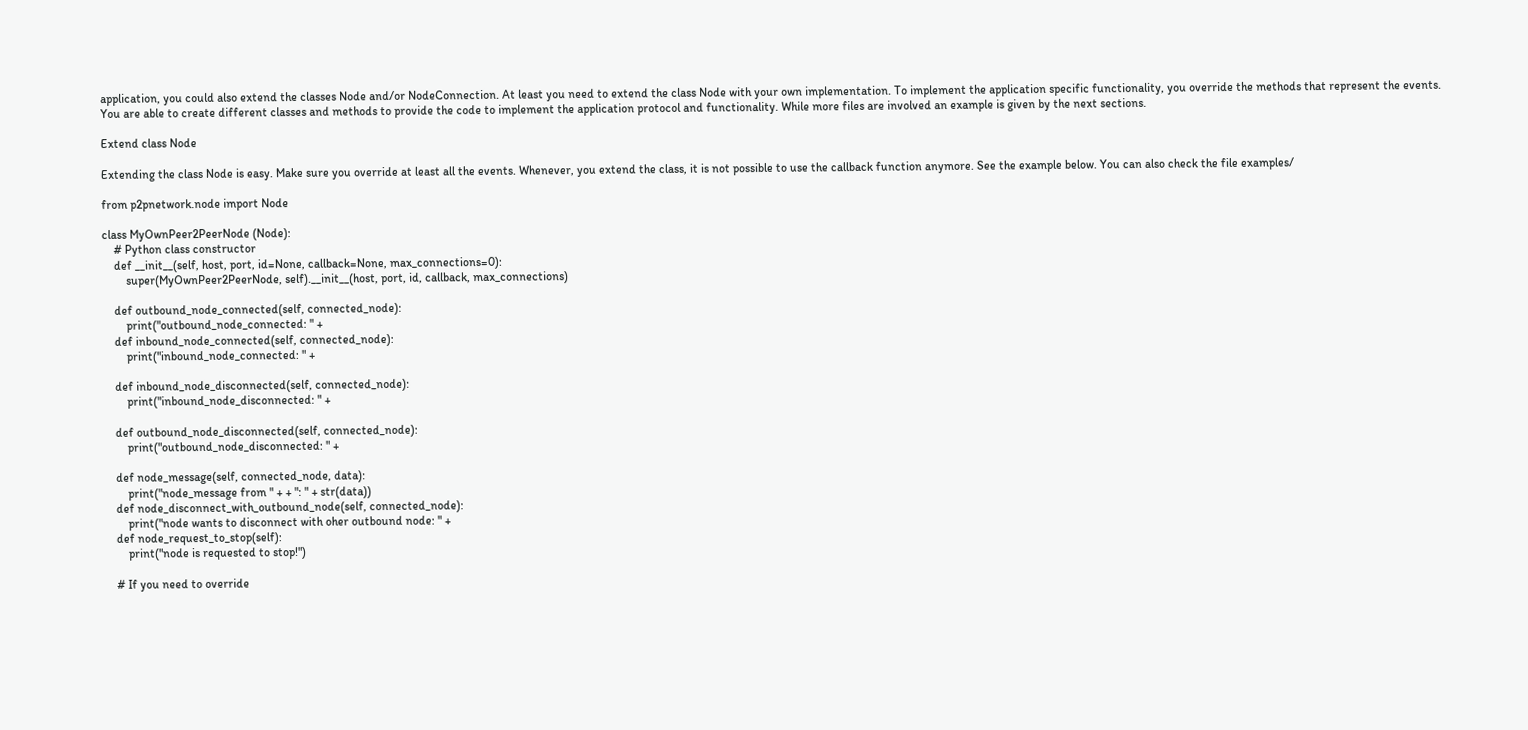application, you could also extend the classes Node and/or NodeConnection. At least you need to extend the class Node with your own implementation. To implement the application specific functionality, you override the methods that represent the events. You are able to create different classes and methods to provide the code to implement the application protocol and functionality. While more files are involved an example is given by the next sections.

Extend class Node

Extending the class Node is easy. Make sure you override at least all the events. Whenever, you extend the class, it is not possible to use the callback function anymore. See the example below. You can also check the file examples/

from p2pnetwork.node import Node

class MyOwnPeer2PeerNode (Node):
    # Python class constructor
    def __init__(self, host, port, id=None, callback=None, max_connections=0):
        super(MyOwnPeer2PeerNode, self).__init__(host, port, id, callback, max_connections)

    def outbound_node_connected(self, connected_node):
        print("outbound_node_connected: " +
    def inbound_node_connected(self, connected_node):
        print("inbound_node_connected: " +

    def inbound_node_disconnected(self, connected_node):
        print("inbound_node_disconnected: " +

    def outbound_node_disconnected(self, connected_node):
        print("outbound_node_disconnected: " +

    def node_message(self, connected_node, data):
        print("node_message from " + + ": " + str(data))
    def node_disconnect_with_outbound_node(self, connected_node):
        print("node wants to disconnect with oher outbound node: " +
    def node_request_to_stop(self):
        print("node is requested to stop!")

    # If you need to override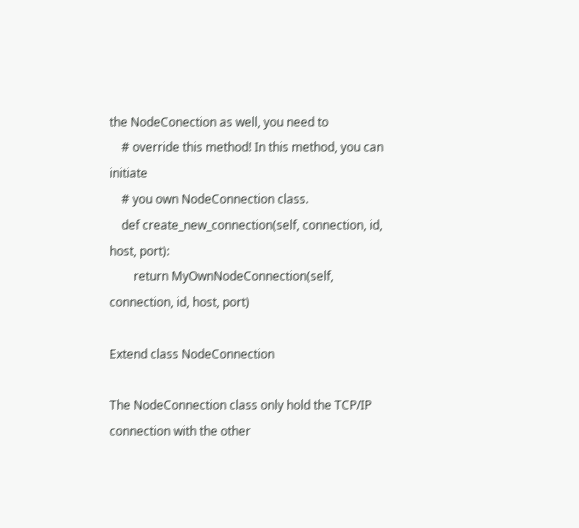the NodeConection as well, you need to
    # override this method! In this method, you can initiate
    # you own NodeConnection class.
    def create_new_connection(self, connection, id, host, port):
        return MyOwnNodeConnection(self, connection, id, host, port)

Extend class NodeConnection

The NodeConnection class only hold the TCP/IP connection with the other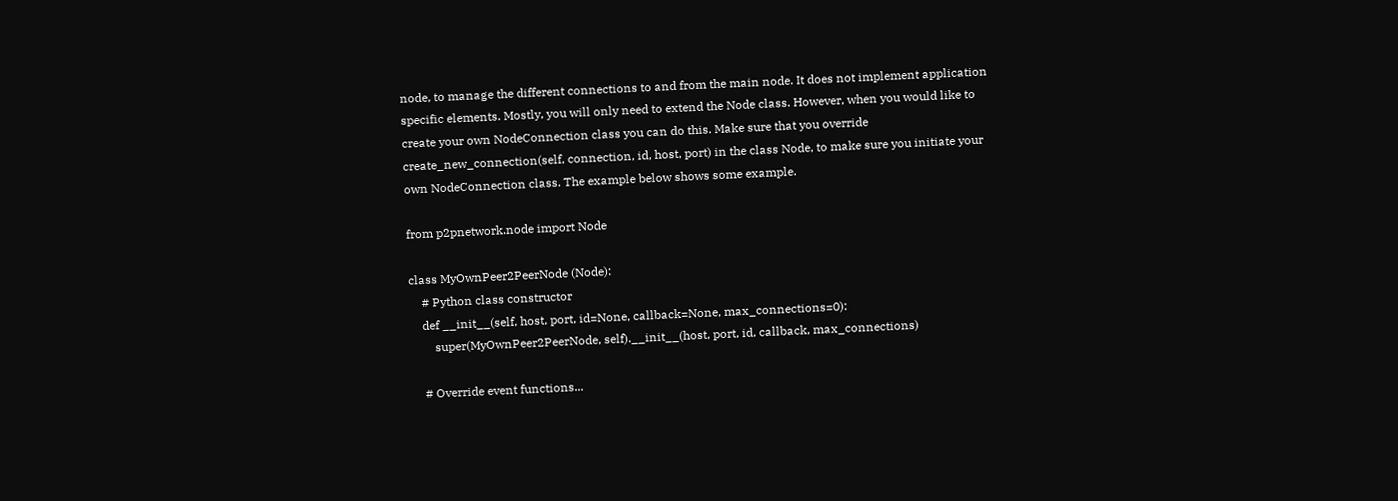node, to manage the different connections to and from the main node. It does not implement application specific elements. Mostly, you will only need to extend the Node class. However, when you would like to create your own NodeConnection class you can do this. Make sure that you override create_new_connection(self, connection, id, host, port) in the class Node, to make sure you initiate your own NodeConnection class. The example below shows some example.

from p2pnetwork.node import Node

class MyOwnPeer2PeerNode (Node):
    # Python class constructor
    def __init__(self, host, port, id=None, callback=None, max_connections=0):
        super(MyOwnPeer2PeerNode, self).__init__(host, port, id, callback, max_connections)

    # Override event functions...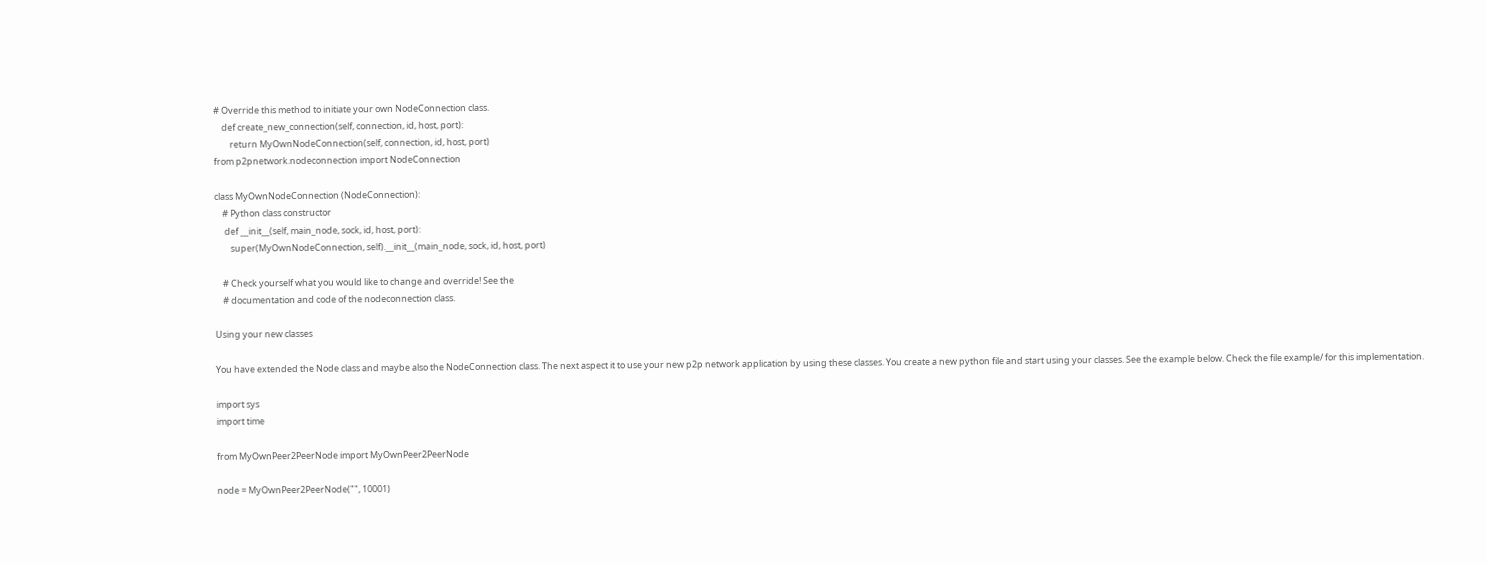# Override this method to initiate your own NodeConnection class.
    def create_new_connection(self, connection, id, host, port):
        return MyOwnNodeConnection(self, connection, id, host, port)
from p2pnetwork.nodeconnection import NodeConnection

class MyOwnNodeConnection (NodeConnection):
    # Python class constructor
     def __init__(self, main_node, sock, id, host, port):
        super(MyOwnNodeConnection, self).__init__(main_node, sock, id, host, port)

    # Check yourself what you would like to change and override! See the
    # documentation and code of the nodeconnection class.

Using your new classes

You have extended the Node class and maybe also the NodeConnection class. The next aspect it to use your new p2p network application by using these classes. You create a new python file and start using your classes. See the example below. Check the file example/ for this implementation.

import sys
import time

from MyOwnPeer2PeerNode import MyOwnPeer2PeerNode

node = MyOwnPeer2PeerNode("", 10001)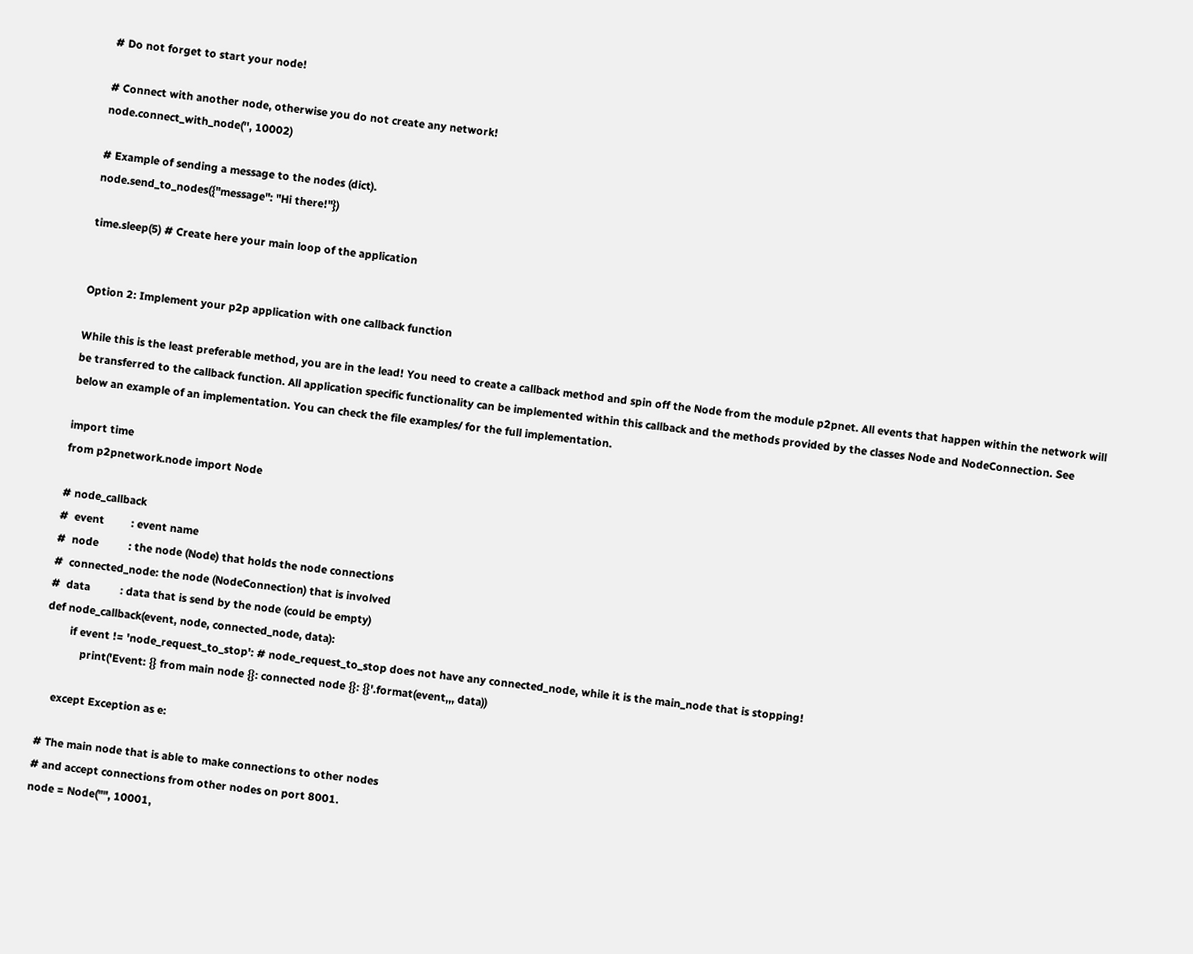# Do not forget to start your node!

# Connect with another node, otherwise you do not create any network!
node.connect_with_node('', 10002)

# Example of sending a message to the nodes (dict).
node.send_to_nodes({"message": "Hi there!"})

time.sleep(5) # Create here your main loop of the application


Option 2: Implement your p2p application with one callback function

While this is the least preferable method, you are in the lead! You need to create a callback method and spin off the Node from the module p2pnet. All events that happen within the network will be transferred to the callback function. All application specific functionality can be implemented within this callback and the methods provided by the classes Node and NodeConnection. See below an example of an implementation. You can check the file examples/ for the full implementation.

import time
from p2pnetwork.node import Node

# node_callback
#  event         : event name
#  node          : the node (Node) that holds the node connections
#  connected_node: the node (NodeConnection) that is involved
#  data          : data that is send by the node (could be empty)
def node_callback(event, node, connected_node, data):
        if event != 'node_request_to_stop': # node_request_to_stop does not have any connected_node, while it is the main_node that is stopping!
            print('Event: {} from main node {}: connected node {}: {}'.format(event,,, data))

    except Exception as e:

# The main node that is able to make connections to other nodes
# and accept connections from other nodes on port 8001.
node = Node("", 10001,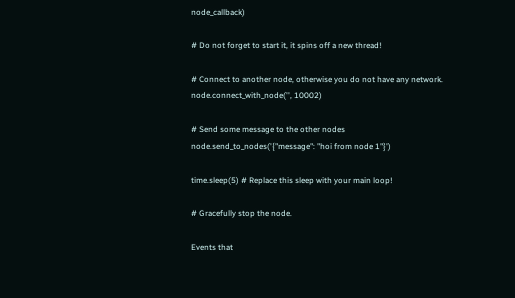node_callback)

# Do not forget to start it, it spins off a new thread!

# Connect to another node, otherwise you do not have any network.
node.connect_with_node('', 10002)

# Send some message to the other nodes
node.send_to_nodes('{"message": "hoi from node 1"}')

time.sleep(5) # Replace this sleep with your main loop!

# Gracefully stop the node.

Events that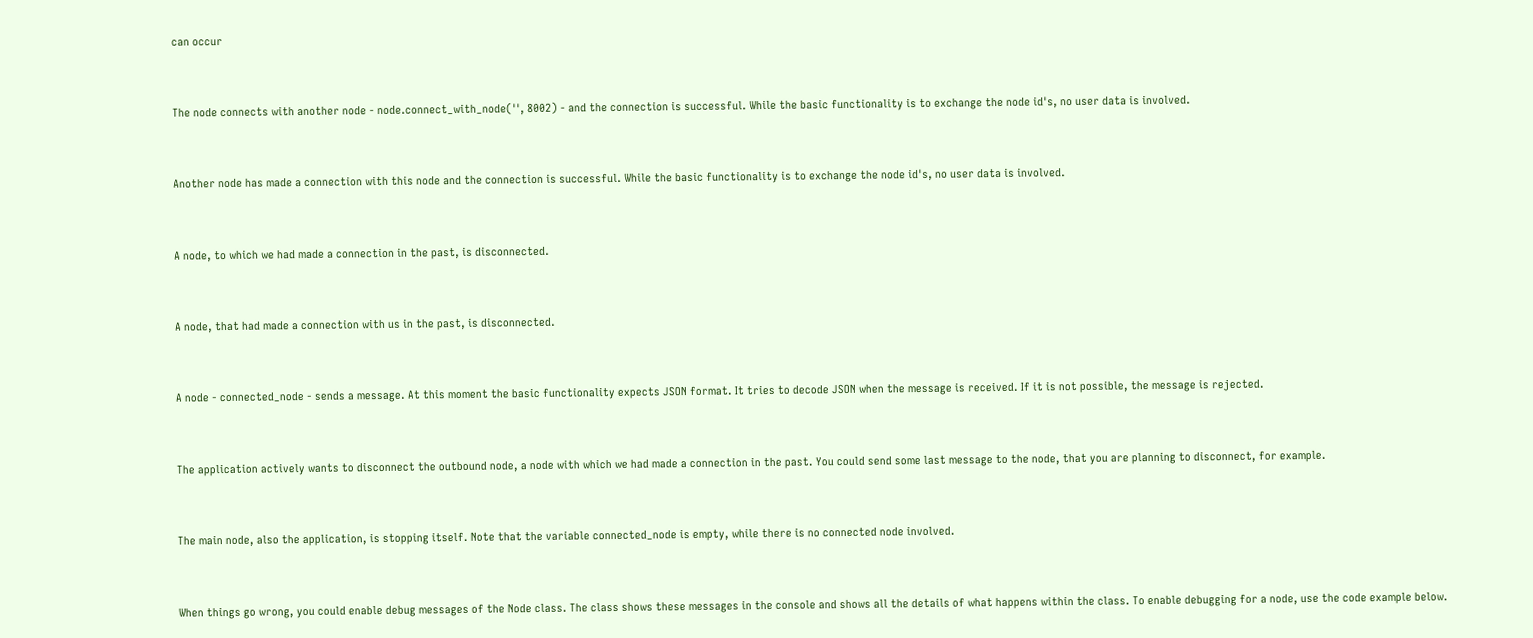can occur


The node connects with another node - node.connect_with_node('', 8002) - and the connection is successful. While the basic functionality is to exchange the node id's, no user data is involved.


Another node has made a connection with this node and the connection is successful. While the basic functionality is to exchange the node id's, no user data is involved.


A node, to which we had made a connection in the past, is disconnected.


A node, that had made a connection with us in the past, is disconnected.


A node - connected_node - sends a message. At this moment the basic functionality expects JSON format. It tries to decode JSON when the message is received. If it is not possible, the message is rejected.


The application actively wants to disconnect the outbound node, a node with which we had made a connection in the past. You could send some last message to the node, that you are planning to disconnect, for example.


The main node, also the application, is stopping itself. Note that the variable connected_node is empty, while there is no connected node involved.


When things go wrong, you could enable debug messages of the Node class. The class shows these messages in the console and shows all the details of what happens within the class. To enable debugging for a node, use the code example below.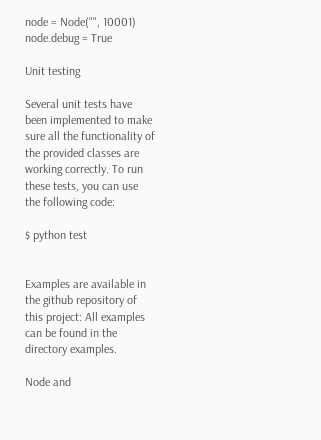node = Node("", 10001)
node.debug = True

Unit testing

Several unit tests have been implemented to make sure all the functionality of the provided classes are working correctly. To run these tests, you can use the following code:

$ python test


Examples are available in the github repository of this project: All examples can be found in the directory examples.

Node and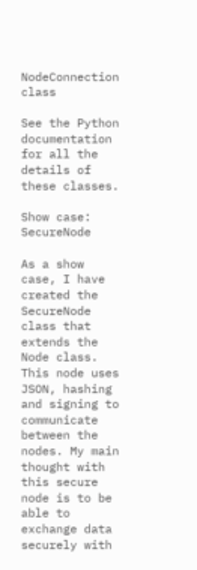NodeConnection class

See the Python documentation for all the details of these classes.

Show case: SecureNode

As a show case, I have created the SecureNode class that extends the Node class. This node uses JSON, hashing and signing to communicate between the nodes. My main thought with this secure node is to be able to exchange data securely with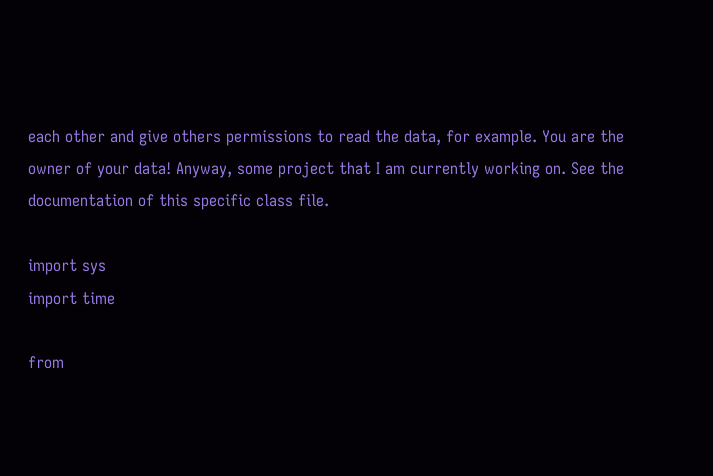each other and give others permissions to read the data, for example. You are the owner of your data! Anyway, some project that I am currently working on. See the documentation of this specific class file.

import sys
import time

from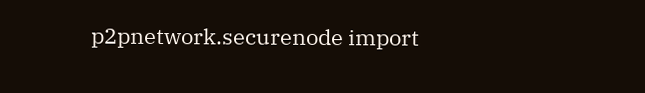p2pnetwork.securenode import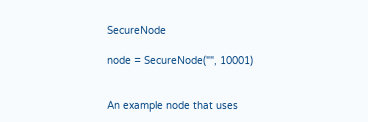SecureNode

node = SecureNode("", 10001)


An example node that uses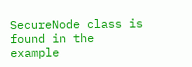SecureNode class is found in the example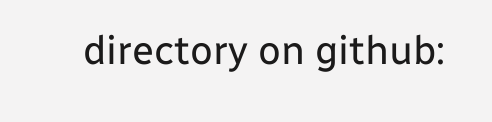directory on github: